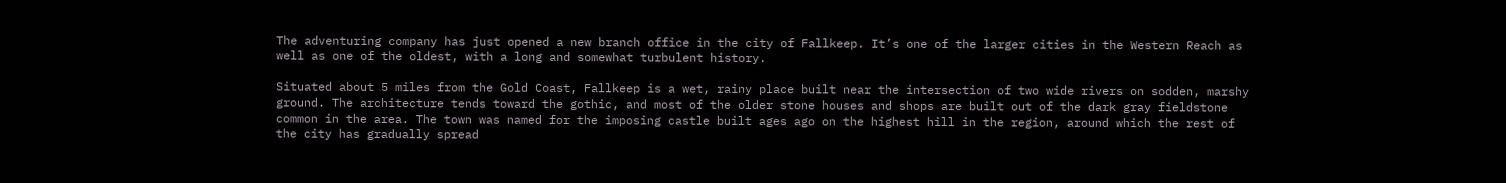The adventuring company has just opened a new branch office in the city of Fallkeep. It’s one of the larger cities in the Western Reach as well as one of the oldest, with a long and somewhat turbulent history.

Situated about 5 miles from the Gold Coast, Fallkeep is a wet, rainy place built near the intersection of two wide rivers on sodden, marshy ground. The architecture tends toward the gothic, and most of the older stone houses and shops are built out of the dark gray fieldstone common in the area. The town was named for the imposing castle built ages ago on the highest hill in the region, around which the rest of the city has gradually spread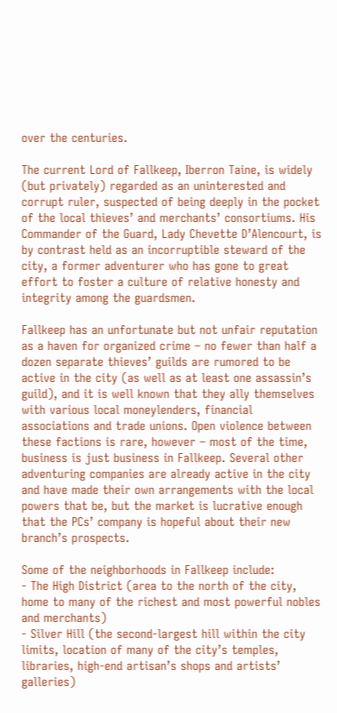over the centuries.

The current Lord of Fallkeep, Iberron Taine, is widely (but privately) regarded as an uninterested and corrupt ruler, suspected of being deeply in the pocket of the local thieves’ and merchants’ consortiums. His Commander of the Guard, Lady Chevette D’Alencourt, is by contrast held as an incorruptible steward of the city, a former adventurer who has gone to great effort to foster a culture of relative honesty and integrity among the guardsmen.

Fallkeep has an unfortunate but not unfair reputation as a haven for organized crime – no fewer than half a dozen separate thieves’ guilds are rumored to be active in the city (as well as at least one assassin’s guild), and it is well known that they ally themselves with various local moneylenders, financial associations and trade unions. Open violence between these factions is rare, however – most of the time, business is just business in Fallkeep. Several other adventuring companies are already active in the city and have made their own arrangements with the local powers that be, but the market is lucrative enough that the PCs’ company is hopeful about their new branch’s prospects.

Some of the neighborhoods in Fallkeep include:
- The High District (area to the north of the city, home to many of the richest and most powerful nobles and merchants)
- Silver Hill (the second-largest hill within the city limits, location of many of the city’s temples, libraries, high-end artisan’s shops and artists’ galleries)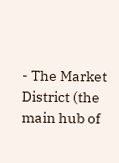- The Market District (the main hub of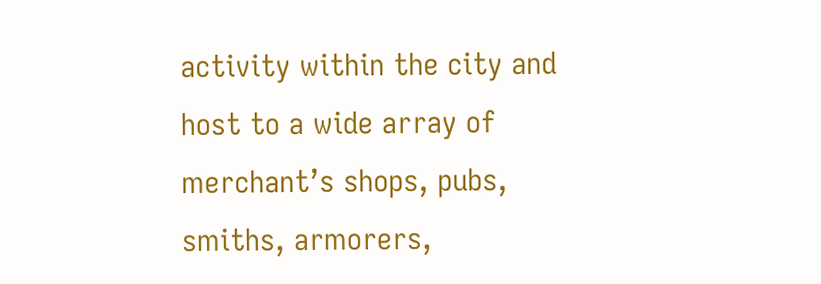activity within the city and host to a wide array of merchant’s shops, pubs, smiths, armorers,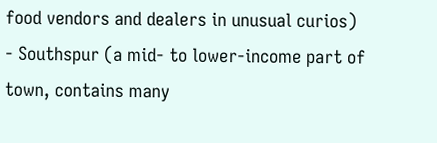food vendors and dealers in unusual curios)
- Southspur (a mid- to lower-income part of town, contains many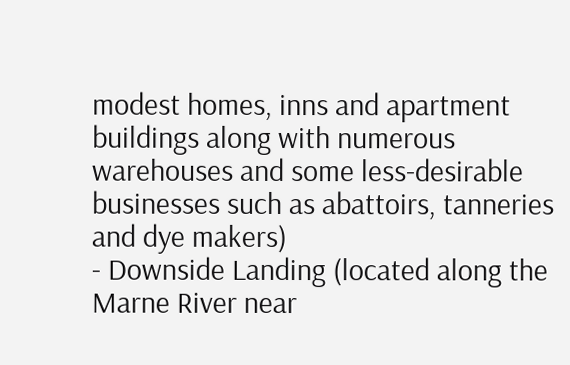modest homes, inns and apartment buildings along with numerous warehouses and some less-desirable businesses such as abattoirs, tanneries and dye makers)
- Downside Landing (located along the Marne River near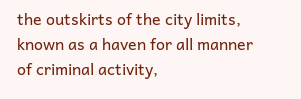the outskirts of the city limits, known as a haven for all manner of criminal activity,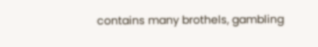contains many brothels, gambling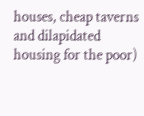houses, cheap taverns and dilapidated housing for the poor)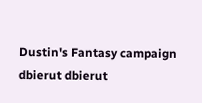Dustin's Fantasy campaign dbierut dbierut